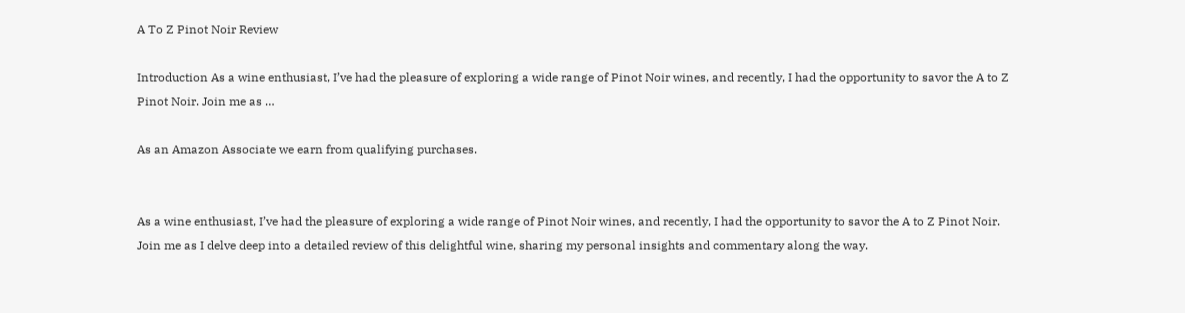A To Z Pinot Noir Review

Introduction As a wine enthusiast, I’ve had the pleasure of exploring a wide range of Pinot Noir wines, and recently, I had the opportunity to savor the A to Z Pinot Noir. Join me as …

As an Amazon Associate we earn from qualifying purchases.


As a wine enthusiast, I’ve had the pleasure of exploring a wide range of Pinot Noir wines, and recently, I had the opportunity to savor the A to Z Pinot Noir. Join me as I delve deep into a detailed review of this delightful wine, sharing my personal insights and commentary along the way.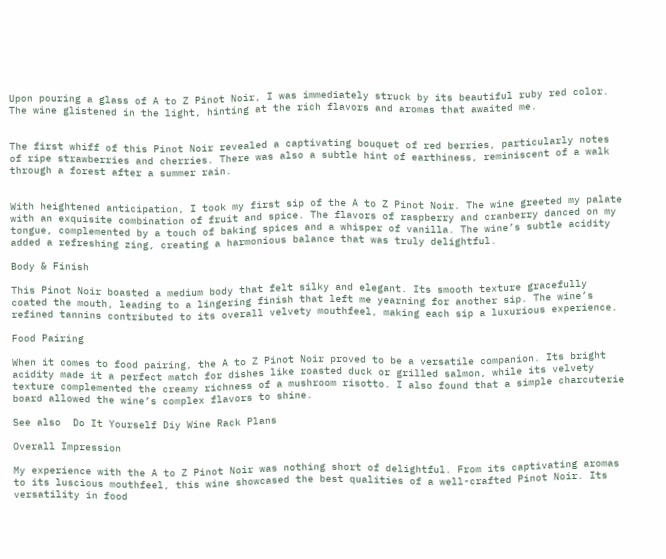Upon pouring a glass of A to Z Pinot Noir, I was immediately struck by its beautiful ruby red color. The wine glistened in the light, hinting at the rich flavors and aromas that awaited me.


The first whiff of this Pinot Noir revealed a captivating bouquet of red berries, particularly notes of ripe strawberries and cherries. There was also a subtle hint of earthiness, reminiscent of a walk through a forest after a summer rain.


With heightened anticipation, I took my first sip of the A to Z Pinot Noir. The wine greeted my palate with an exquisite combination of fruit and spice. The flavors of raspberry and cranberry danced on my tongue, complemented by a touch of baking spices and a whisper of vanilla. The wine’s subtle acidity added a refreshing zing, creating a harmonious balance that was truly delightful.

Body & Finish

This Pinot Noir boasted a medium body that felt silky and elegant. Its smooth texture gracefully coated the mouth, leading to a lingering finish that left me yearning for another sip. The wine’s refined tannins contributed to its overall velvety mouthfeel, making each sip a luxurious experience.

Food Pairing

When it comes to food pairing, the A to Z Pinot Noir proved to be a versatile companion. Its bright acidity made it a perfect match for dishes like roasted duck or grilled salmon, while its velvety texture complemented the creamy richness of a mushroom risotto. I also found that a simple charcuterie board allowed the wine’s complex flavors to shine.

See also  Do It Yourself Diy Wine Rack Plans

Overall Impression

My experience with the A to Z Pinot Noir was nothing short of delightful. From its captivating aromas to its luscious mouthfeel, this wine showcased the best qualities of a well-crafted Pinot Noir. Its versatility in food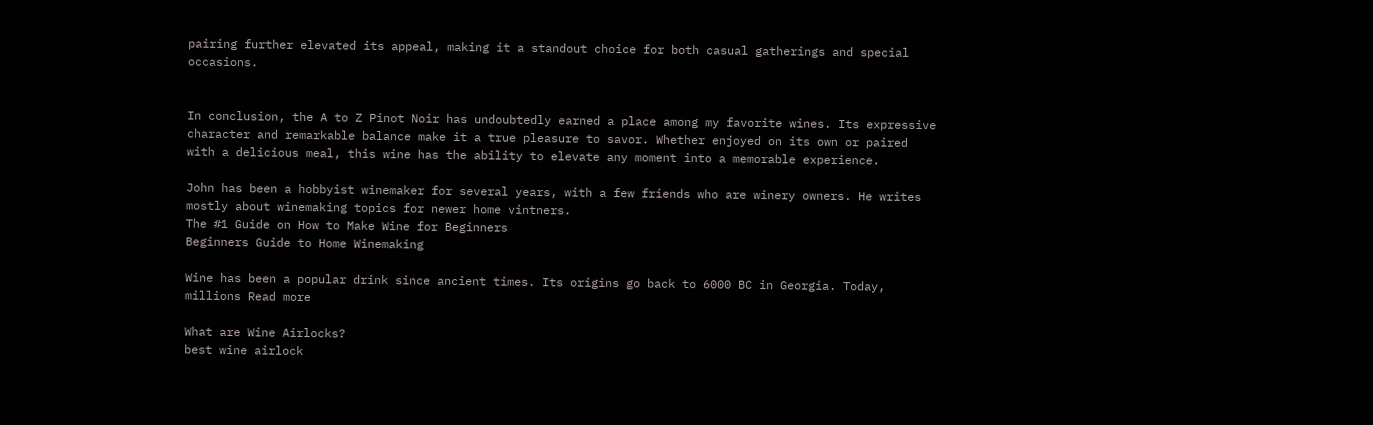pairing further elevated its appeal, making it a standout choice for both casual gatherings and special occasions.


In conclusion, the A to Z Pinot Noir has undoubtedly earned a place among my favorite wines. Its expressive character and remarkable balance make it a true pleasure to savor. Whether enjoyed on its own or paired with a delicious meal, this wine has the ability to elevate any moment into a memorable experience.

John has been a hobbyist winemaker for several years, with a few friends who are winery owners. He writes mostly about winemaking topics for newer home vintners.
The #1 Guide on How to Make Wine for Beginners
Beginners Guide to Home Winemaking

Wine has been a popular drink since ancient times. Its origins go back to 6000 BC in Georgia. Today, millions Read more

What are Wine Airlocks?
best wine airlock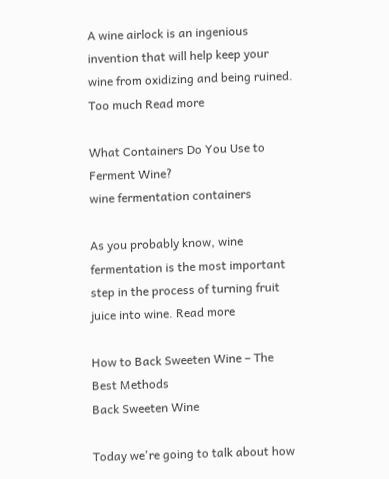A wine airlock is an ingenious invention that will help keep your wine from oxidizing and being ruined. Too much Read more

What Containers Do You Use to Ferment Wine?
wine fermentation containers

As you probably know, wine fermentation is the most important step in the process of turning fruit juice into wine. Read more

How to Back Sweeten Wine – The Best Methods
Back Sweeten Wine

Today we're going to talk about how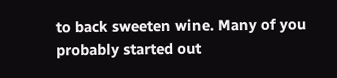to back sweeten wine. Many of you probably started out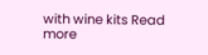with wine kits Read more